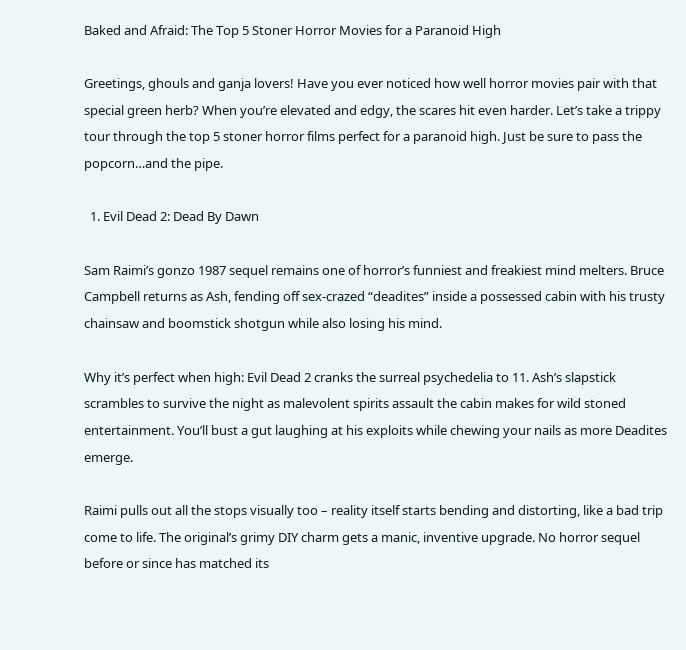Baked and Afraid: The Top 5 Stoner Horror Movies for a Paranoid High

Greetings, ghouls and ganja lovers! Have you ever noticed how well horror movies pair with that special green herb? When you’re elevated and edgy, the scares hit even harder. Let’s take a trippy tour through the top 5 stoner horror films perfect for a paranoid high. Just be sure to pass the popcorn…and the pipe.

  1. Evil Dead 2: Dead By Dawn

Sam Raimi’s gonzo 1987 sequel remains one of horror’s funniest and freakiest mind melters. Bruce Campbell returns as Ash, fending off sex-crazed “deadites” inside a possessed cabin with his trusty chainsaw and boomstick shotgun while also losing his mind.

Why it’s perfect when high: Evil Dead 2 cranks the surreal psychedelia to 11. Ash’s slapstick scrambles to survive the night as malevolent spirits assault the cabin makes for wild stoned entertainment. You’ll bust a gut laughing at his exploits while chewing your nails as more Deadites emerge.

Raimi pulls out all the stops visually too – reality itself starts bending and distorting, like a bad trip come to life. The original’s grimy DIY charm gets a manic, inventive upgrade. No horror sequel before or since has matched its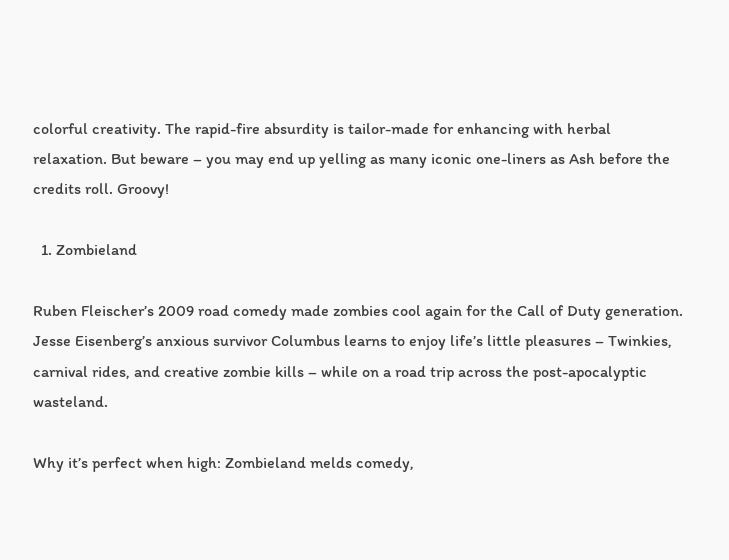colorful creativity. The rapid-fire absurdity is tailor-made for enhancing with herbal relaxation. But beware – you may end up yelling as many iconic one-liners as Ash before the credits roll. Groovy!

  1. Zombieland

Ruben Fleischer’s 2009 road comedy made zombies cool again for the Call of Duty generation. Jesse Eisenberg’s anxious survivor Columbus learns to enjoy life’s little pleasures – Twinkies, carnival rides, and creative zombie kills – while on a road trip across the post-apocalyptic wasteland.

Why it’s perfect when high: Zombieland melds comedy,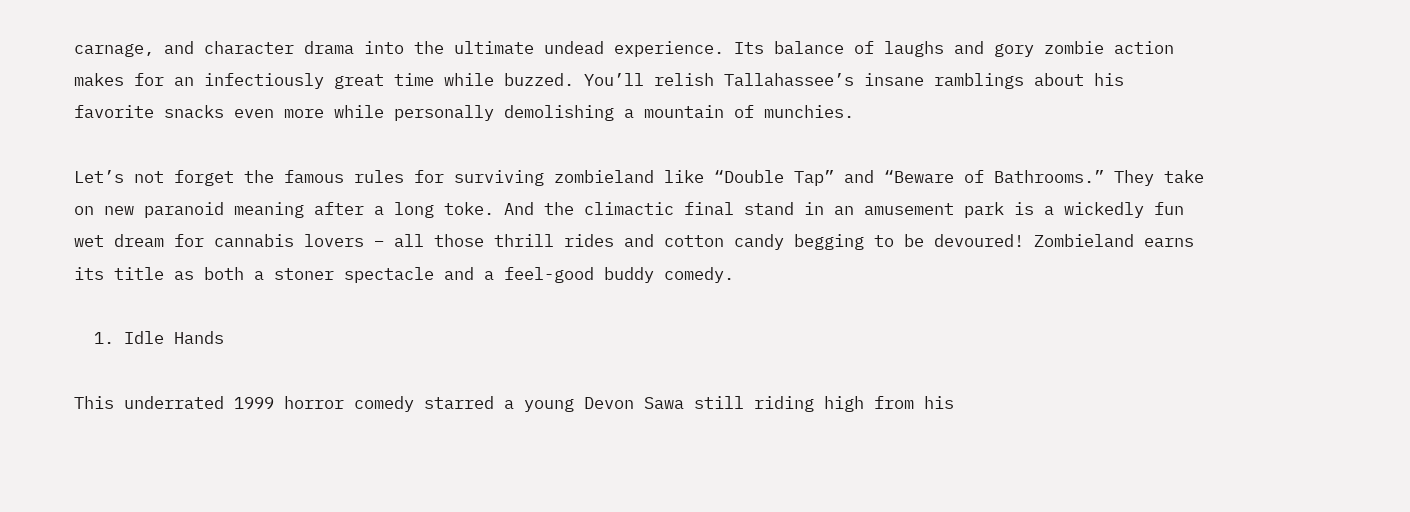carnage, and character drama into the ultimate undead experience. Its balance of laughs and gory zombie action makes for an infectiously great time while buzzed. You’ll relish Tallahassee’s insane ramblings about his favorite snacks even more while personally demolishing a mountain of munchies.

Let’s not forget the famous rules for surviving zombieland like “Double Tap” and “Beware of Bathrooms.” They take on new paranoid meaning after a long toke. And the climactic final stand in an amusement park is a wickedly fun wet dream for cannabis lovers – all those thrill rides and cotton candy begging to be devoured! Zombieland earns its title as both a stoner spectacle and a feel-good buddy comedy.

  1. Idle Hands

This underrated 1999 horror comedy starred a young Devon Sawa still riding high from his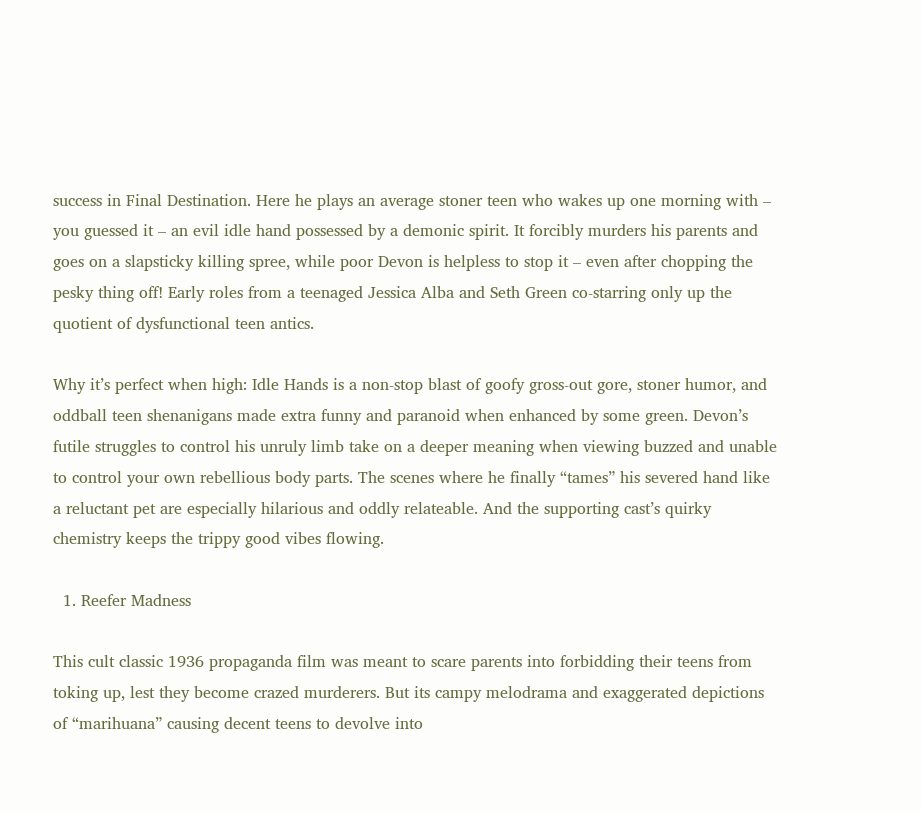success in Final Destination. Here he plays an average stoner teen who wakes up one morning with – you guessed it – an evil idle hand possessed by a demonic spirit. It forcibly murders his parents and goes on a slapsticky killing spree, while poor Devon is helpless to stop it – even after chopping the pesky thing off! Early roles from a teenaged Jessica Alba and Seth Green co-starring only up the quotient of dysfunctional teen antics.

Why it’s perfect when high: Idle Hands is a non-stop blast of goofy gross-out gore, stoner humor, and oddball teen shenanigans made extra funny and paranoid when enhanced by some green. Devon’s futile struggles to control his unruly limb take on a deeper meaning when viewing buzzed and unable to control your own rebellious body parts. The scenes where he finally “tames” his severed hand like a reluctant pet are especially hilarious and oddly relateable. And the supporting cast’s quirky chemistry keeps the trippy good vibes flowing.

  1. Reefer Madness

This cult classic 1936 propaganda film was meant to scare parents into forbidding their teens from toking up, lest they become crazed murderers. But its campy melodrama and exaggerated depictions of “marihuana” causing decent teens to devolve into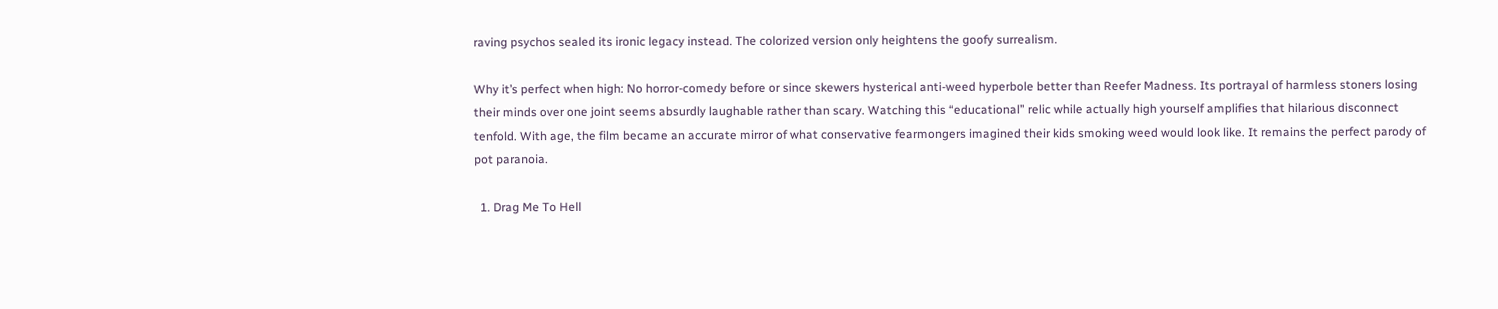raving psychos sealed its ironic legacy instead. The colorized version only heightens the goofy surrealism.

Why it’s perfect when high: No horror-comedy before or since skewers hysterical anti-weed hyperbole better than Reefer Madness. Its portrayal of harmless stoners losing their minds over one joint seems absurdly laughable rather than scary. Watching this “educational” relic while actually high yourself amplifies that hilarious disconnect tenfold. With age, the film became an accurate mirror of what conservative fearmongers imagined their kids smoking weed would look like. It remains the perfect parody of pot paranoia.

  1. Drag Me To Hell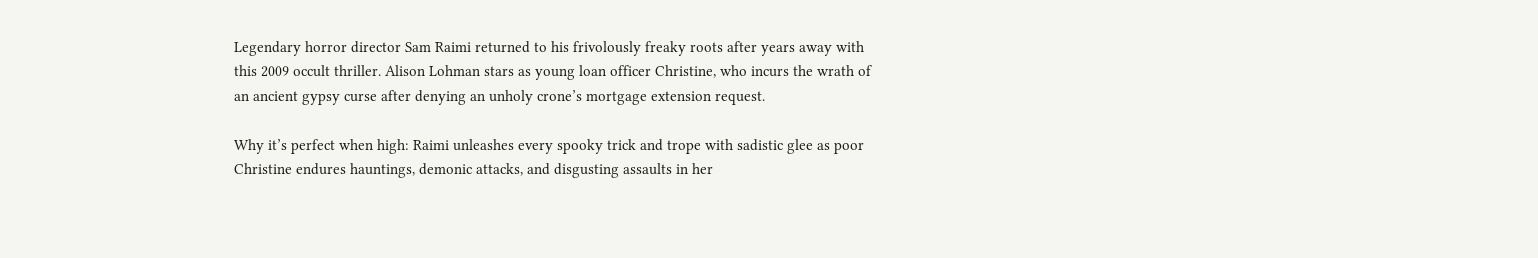Legendary horror director Sam Raimi returned to his frivolously freaky roots after years away with this 2009 occult thriller. Alison Lohman stars as young loan officer Christine, who incurs the wrath of an ancient gypsy curse after denying an unholy crone’s mortgage extension request.

Why it’s perfect when high: Raimi unleashes every spooky trick and trope with sadistic glee as poor Christine endures hauntings, demonic attacks, and disgusting assaults in her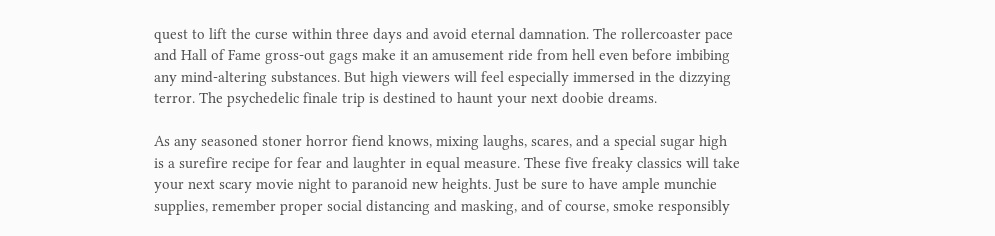quest to lift the curse within three days and avoid eternal damnation. The rollercoaster pace and Hall of Fame gross-out gags make it an amusement ride from hell even before imbibing any mind-altering substances. But high viewers will feel especially immersed in the dizzying terror. The psychedelic finale trip is destined to haunt your next doobie dreams.

As any seasoned stoner horror fiend knows, mixing laughs, scares, and a special sugar high is a surefire recipe for fear and laughter in equal measure. These five freaky classics will take your next scary movie night to paranoid new heights. Just be sure to have ample munchie supplies, remember proper social distancing and masking, and of course, smoke responsibly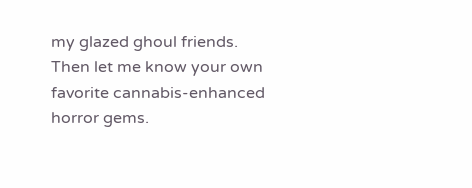my glazed ghoul friends. Then let me know your own favorite cannabis-enhanced horror gems.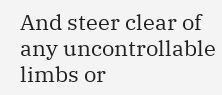And steer clear of any uncontrollable limbs or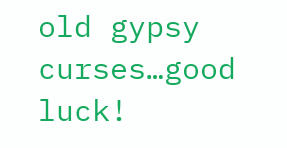old gypsy curses…good luck!